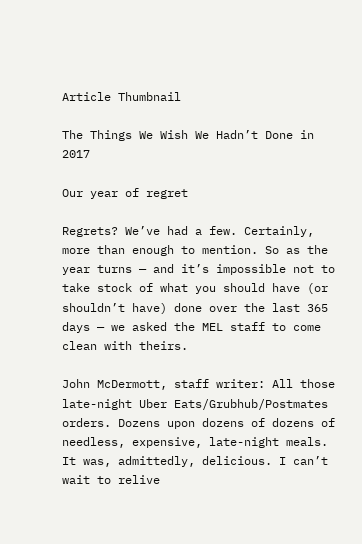Article Thumbnail

The Things We Wish We Hadn’t Done in 2017

Our year of regret

Regrets? We’ve had a few. Certainly, more than enough to mention. So as the year turns — and it’s impossible not to take stock of what you should have (or shouldn’t have) done over the last 365 days — we asked the MEL staff to come clean with theirs.

John McDermott, staff writer: All those late-night Uber Eats/Grubhub/Postmates orders. Dozens upon dozens of dozens of needless, expensive, late-night meals. It was, admittedly, delicious. I can’t wait to relive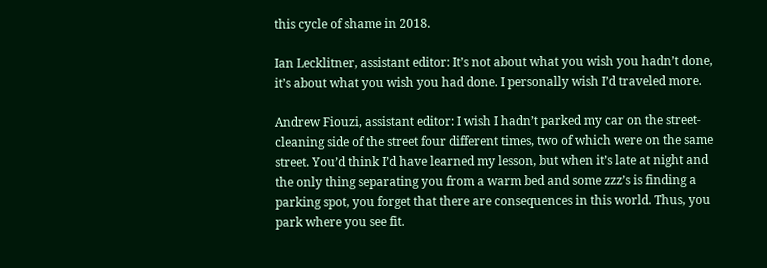this cycle of shame in 2018.

Ian Lecklitner, assistant editor: It’s not about what you wish you hadn’t done, it’s about what you wish you had done. I personally wish I’d traveled more.

Andrew Fiouzi, assistant editor: I wish I hadn’t parked my car on the street-cleaning side of the street four different times, two of which were on the same street. You’d think I’d have learned my lesson, but when it’s late at night and the only thing separating you from a warm bed and some zzz’s is finding a parking spot, you forget that there are consequences in this world. Thus, you park where you see fit.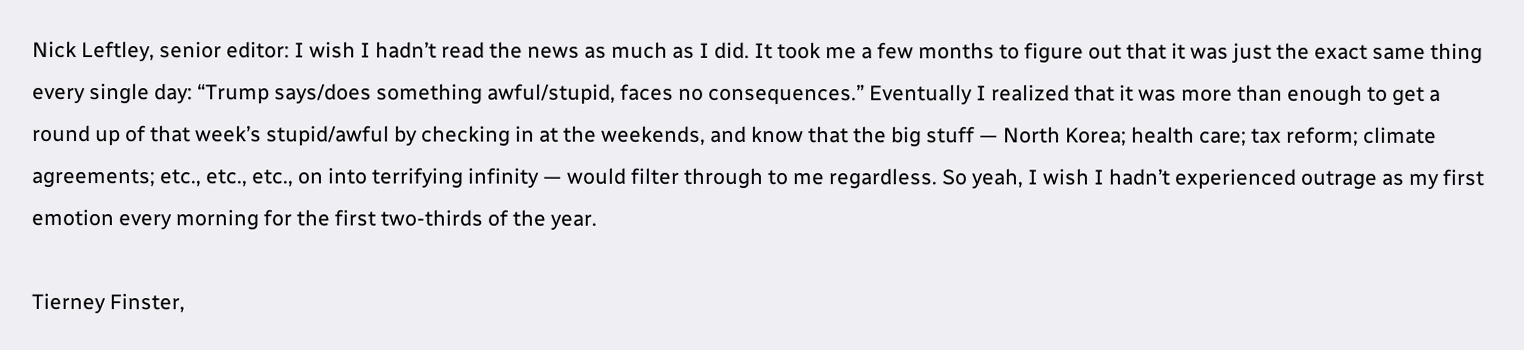Nick Leftley, senior editor: I wish I hadn’t read the news as much as I did. It took me a few months to figure out that it was just the exact same thing every single day: “Trump says/does something awful/stupid, faces no consequences.” Eventually I realized that it was more than enough to get a round up of that week’s stupid/awful by checking in at the weekends, and know that the big stuff — North Korea; health care; tax reform; climate agreements; etc., etc., etc., on into terrifying infinity — would filter through to me regardless. So yeah, I wish I hadn’t experienced outrage as my first emotion every morning for the first two-thirds of the year.

Tierney Finster,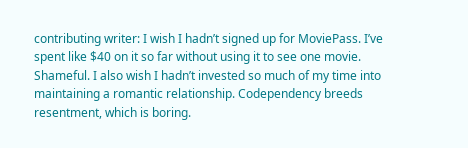contributing writer: I wish I hadn’t signed up for MoviePass. I’ve spent like $40 on it so far without using it to see one movie. Shameful. I also wish I hadn’t invested so much of my time into maintaining a romantic relationship. Codependency breeds resentment, which is boring.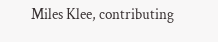Miles Klee, contributing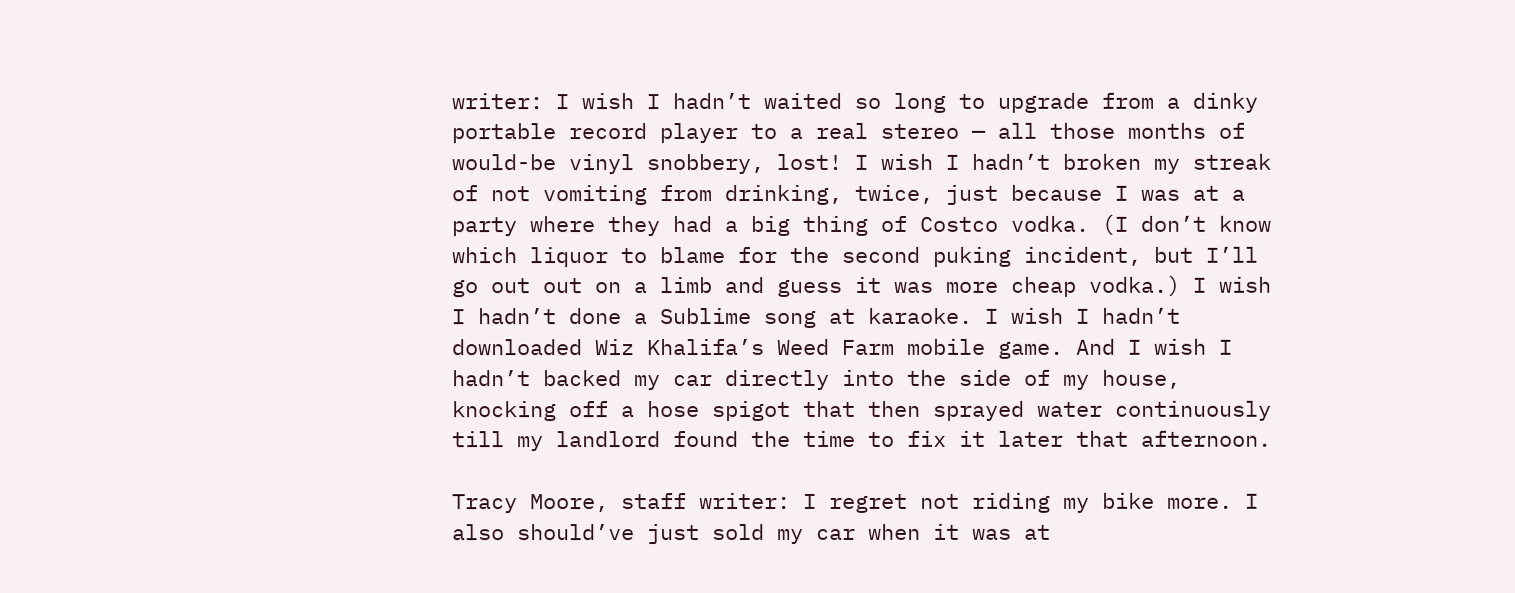writer: I wish I hadn’t waited so long to upgrade from a dinky portable record player to a real stereo — all those months of would-be vinyl snobbery, lost! I wish I hadn’t broken my streak of not vomiting from drinking, twice, just because I was at a party where they had a big thing of Costco vodka. (I don’t know which liquor to blame for the second puking incident, but I’ll go out out on a limb and guess it was more cheap vodka.) I wish I hadn’t done a Sublime song at karaoke. I wish I hadn’t downloaded Wiz Khalifa’s Weed Farm mobile game. And I wish I hadn’t backed my car directly into the side of my house, knocking off a hose spigot that then sprayed water continuously till my landlord found the time to fix it later that afternoon.

Tracy Moore, staff writer: I regret not riding my bike more. I also should’ve just sold my car when it was at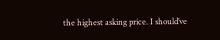the highest asking price. I should’ve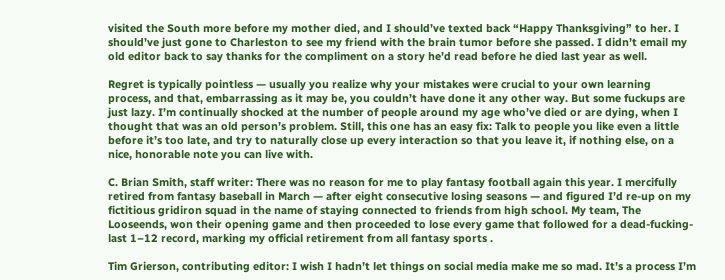visited the South more before my mother died, and I should’ve texted back “Happy Thanksgiving” to her. I should’ve just gone to Charleston to see my friend with the brain tumor before she passed. I didn’t email my old editor back to say thanks for the compliment on a story he’d read before he died last year as well.

Regret is typically pointless — usually you realize why your mistakes were crucial to your own learning process, and that, embarrassing as it may be, you couldn’t have done it any other way. But some fuckups are just lazy. I’m continually shocked at the number of people around my age who’ve died or are dying, when I thought that was an old person’s problem. Still, this one has an easy fix: Talk to people you like even a little before it’s too late, and try to naturally close up every interaction so that you leave it, if nothing else, on a nice, honorable note you can live with.

C. Brian Smith, staff writer: There was no reason for me to play fantasy football again this year. I mercifully retired from fantasy baseball in March — after eight consecutive losing seasons — and figured I’d re-up on my fictitious gridiron squad in the name of staying connected to friends from high school. My team, The Looseends, won their opening game and then proceeded to lose every game that followed for a dead-fucking-last 1–12 record, marking my official retirement from all fantasy sports .

Tim Grierson, contributing editor: I wish I hadn’t let things on social media make me so mad. It’s a process I’m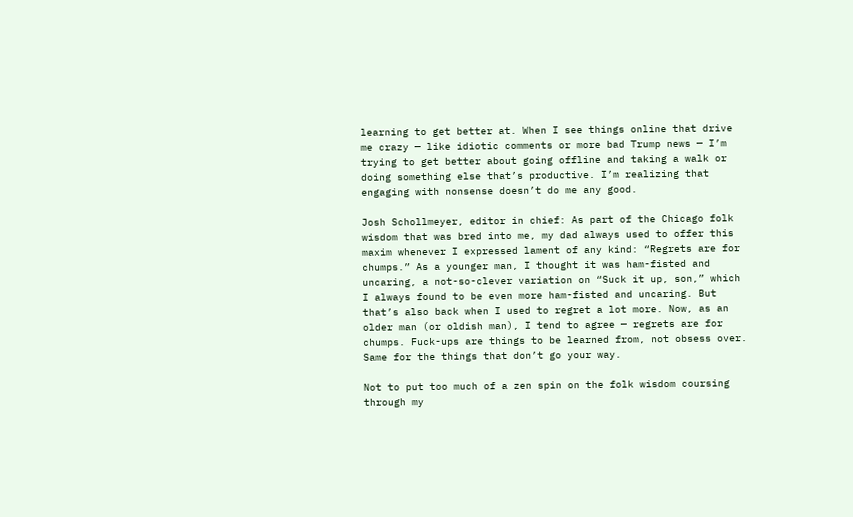learning to get better at. When I see things online that drive me crazy — like idiotic comments or more bad Trump news — I’m trying to get better about going offline and taking a walk or doing something else that’s productive. I’m realizing that engaging with nonsense doesn’t do me any good.

Josh Schollmeyer, editor in chief: As part of the Chicago folk wisdom that was bred into me, my dad always used to offer this maxim whenever I expressed lament of any kind: “Regrets are for chumps.” As a younger man, I thought it was ham-fisted and uncaring, a not-so-clever variation on “Suck it up, son,” which I always found to be even more ham-fisted and uncaring. But that’s also back when I used to regret a lot more. Now, as an older man (or oldish man), I tend to agree — regrets are for chumps. Fuck-ups are things to be learned from, not obsess over. Same for the things that don’t go your way.

Not to put too much of a zen spin on the folk wisdom coursing through my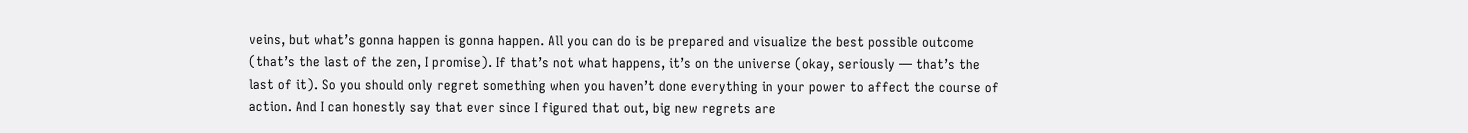veins, but what’s gonna happen is gonna happen. All you can do is be prepared and visualize the best possible outcome (that’s the last of the zen, I promise). If that’s not what happens, it’s on the universe (okay, seriously — that’s the last of it). So you should only regret something when you haven’t done everything in your power to affect the course of action. And I can honestly say that ever since I figured that out, big new regrets are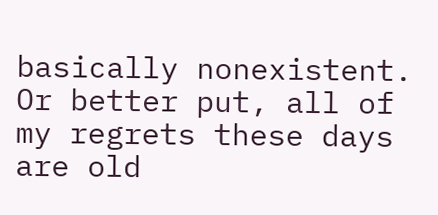basically nonexistent. Or better put, all of my regrets these days are old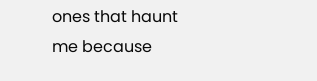ones that haunt me because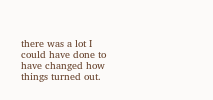there was a lot I could have done to have changed how things turned out.